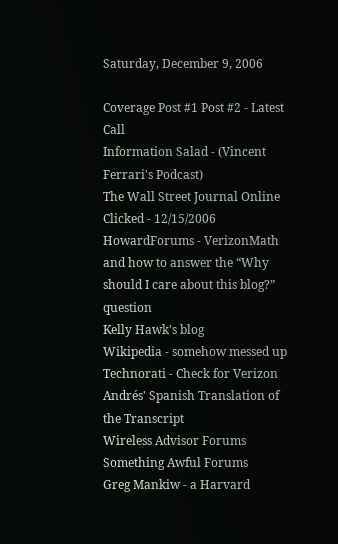Saturday, December 9, 2006

Coverage Post #1 Post #2 - Latest Call
Information Salad - (Vincent Ferrari's Podcast)
The Wall Street Journal Online Clicked - 12/15/2006
HowardForums - VerizonMath and how to answer the “Why should I care about this blog?” question
Kelly Hawk's blog
Wikipedia - somehow messed up
Technorati - Check for Verizon
Andrés' Spanish Translation of the Transcript
Wireless Advisor Forums
Something Awful Forums
Greg Mankiw - a Harvard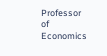Professor of Economics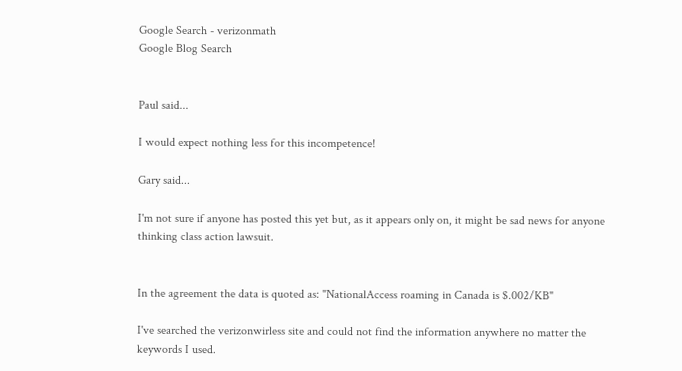Google Search - verizonmath
Google Blog Search


Paul said...

I would expect nothing less for this incompetence!

Gary said...

I'm not sure if anyone has posted this yet but, as it appears only on, it might be sad news for anyone thinking class action lawsuit.


In the agreement the data is quoted as: "NationalAccess roaming in Canada is $.002/KB"

I've searched the verizonwirless site and could not find the information anywhere no matter the keywords I used.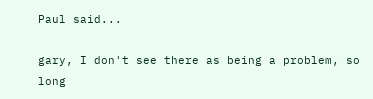Paul said...

gary, I don't see there as being a problem, so long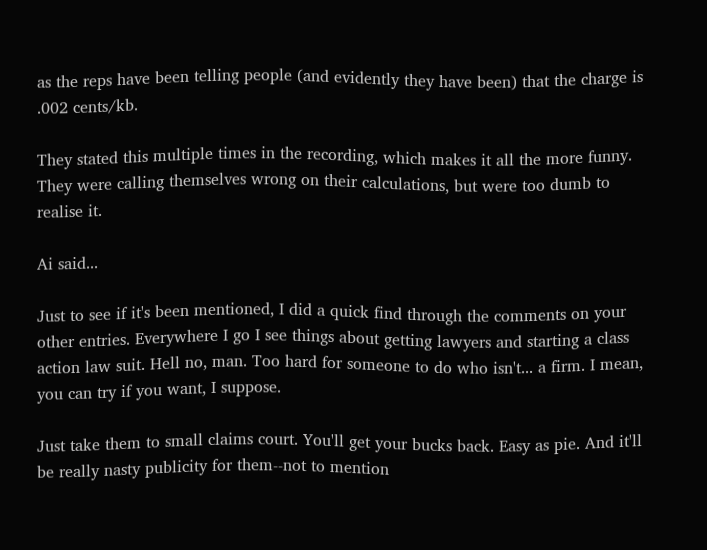as the reps have been telling people (and evidently they have been) that the charge is .002 cents/kb.

They stated this multiple times in the recording, which makes it all the more funny. They were calling themselves wrong on their calculations, but were too dumb to realise it.

Ai said...

Just to see if it's been mentioned, I did a quick find through the comments on your other entries. Everywhere I go I see things about getting lawyers and starting a class action law suit. Hell no, man. Too hard for someone to do who isn't... a firm. I mean, you can try if you want, I suppose.

Just take them to small claims court. You'll get your bucks back. Easy as pie. And it'll be really nasty publicity for them--not to mention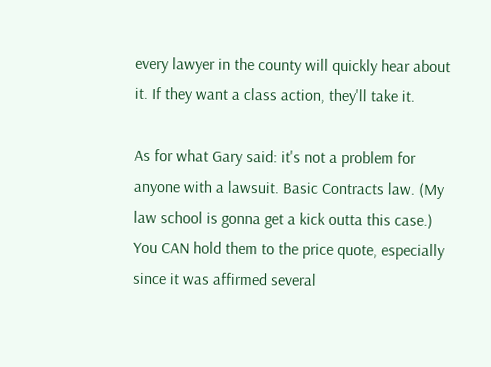every lawyer in the county will quickly hear about it. If they want a class action, they'll take it.

As for what Gary said: it's not a problem for anyone with a lawsuit. Basic Contracts law. (My law school is gonna get a kick outta this case.) You CAN hold them to the price quote, especially since it was affirmed several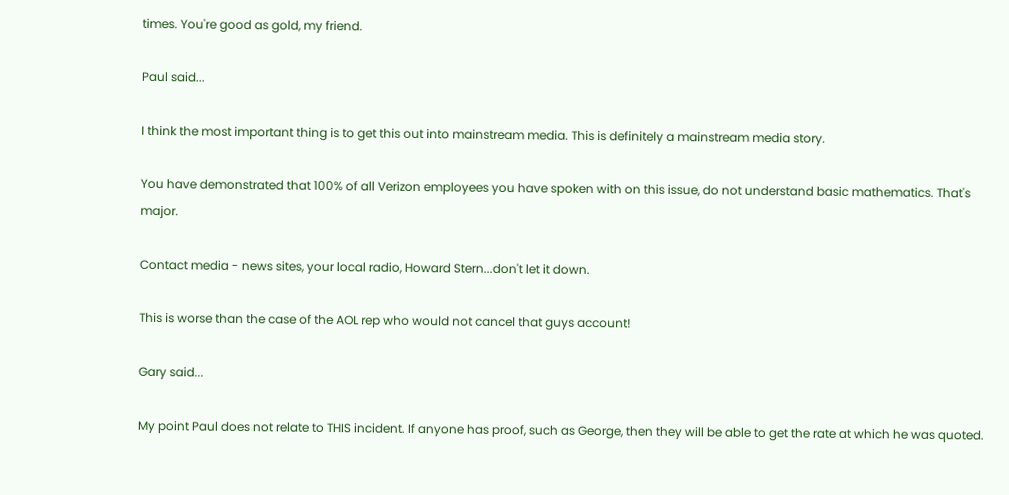times. You're good as gold, my friend.

Paul said...

I think the most important thing is to get this out into mainstream media. This is definitely a mainstream media story.

You have demonstrated that 100% of all Verizon employees you have spoken with on this issue, do not understand basic mathematics. That's major.

Contact media - news sites, your local radio, Howard Stern...don't let it down.

This is worse than the case of the AOL rep who would not cancel that guys account!

Gary said...

My point Paul does not relate to THIS incident. If anyone has proof, such as George, then they will be able to get the rate at which he was quoted.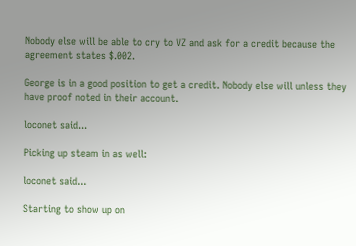Nobody else will be able to cry to VZ and ask for a credit because the agreement states $.002.

George is in a good position to get a credit. Nobody else will unless they have proof noted in their account.

loconet said...

Picking up steam in as well:

loconet said...

Starting to show up on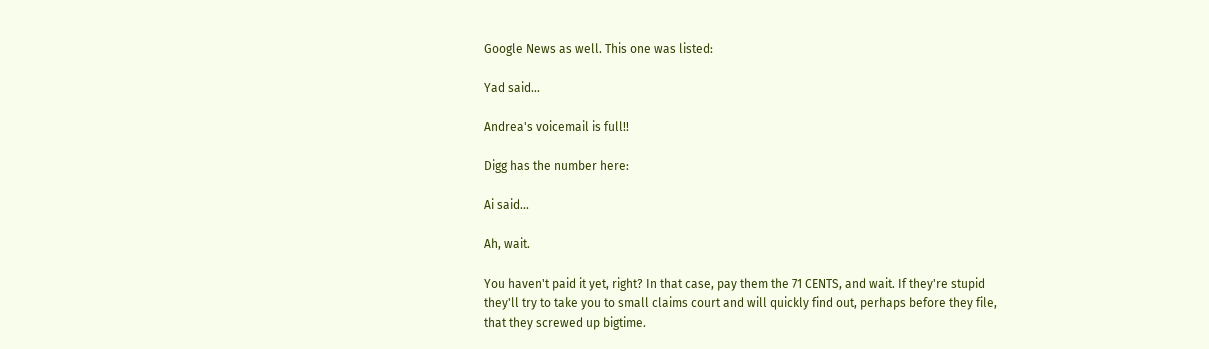Google News as well. This one was listed:

Yad said...

Andrea's voicemail is full!!

Digg has the number here:

Ai said...

Ah, wait.

You haven't paid it yet, right? In that case, pay them the 71 CENTS, and wait. If they're stupid they'll try to take you to small claims court and will quickly find out, perhaps before they file, that they screwed up bigtime.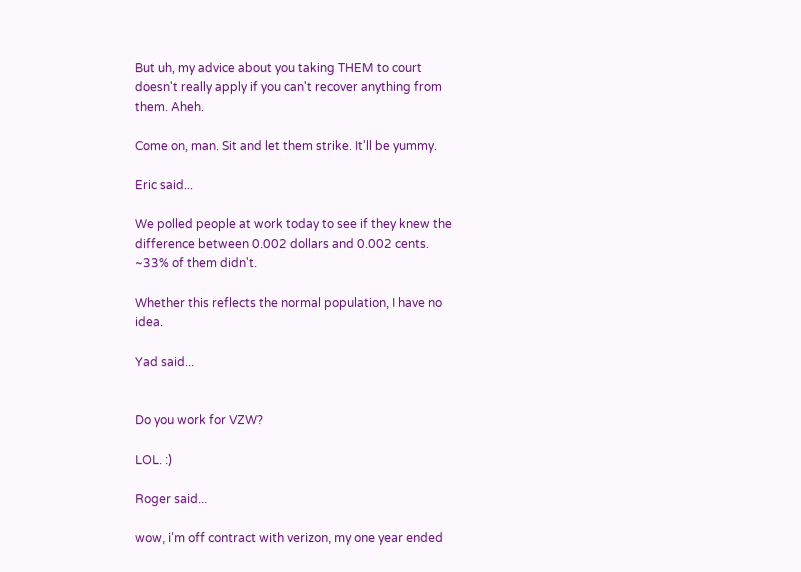But uh, my advice about you taking THEM to court doesn't really apply if you can't recover anything from them. Aheh.

Come on, man. Sit and let them strike. It'll be yummy.

Eric said...

We polled people at work today to see if they knew the difference between 0.002 dollars and 0.002 cents. ~33% of them didn't.

Whether this reflects the normal population, I have no idea.

Yad said...


Do you work for VZW?

LOL. :)

Roger said...

wow, i'm off contract with verizon, my one year ended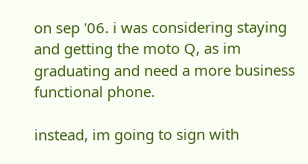on sep '06. i was considering staying and getting the moto Q, as im graduating and need a more business functional phone.

instead, im going to sign with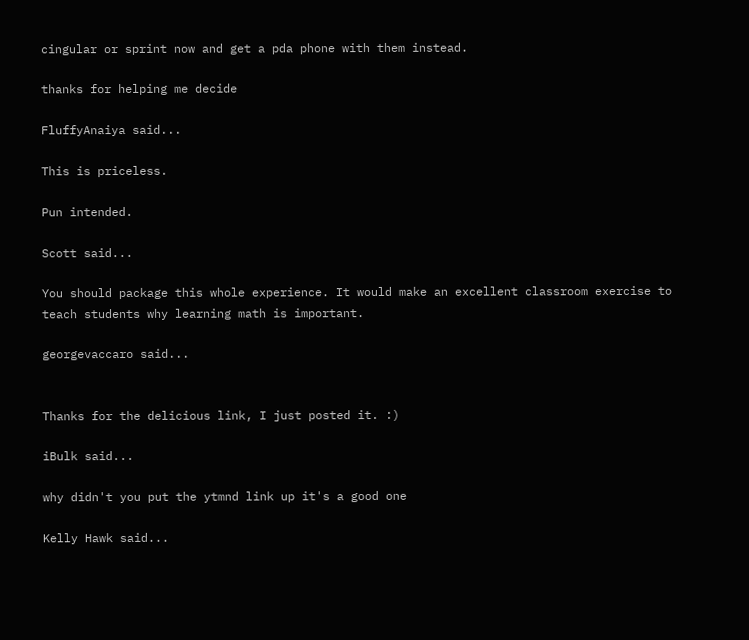cingular or sprint now and get a pda phone with them instead.

thanks for helping me decide

FluffyAnaiya said...

This is priceless.

Pun intended.

Scott said...

You should package this whole experience. It would make an excellent classroom exercise to teach students why learning math is important.

georgevaccaro said...


Thanks for the delicious link, I just posted it. :)

iBulk said...

why didn't you put the ytmnd link up it's a good one

Kelly Hawk said...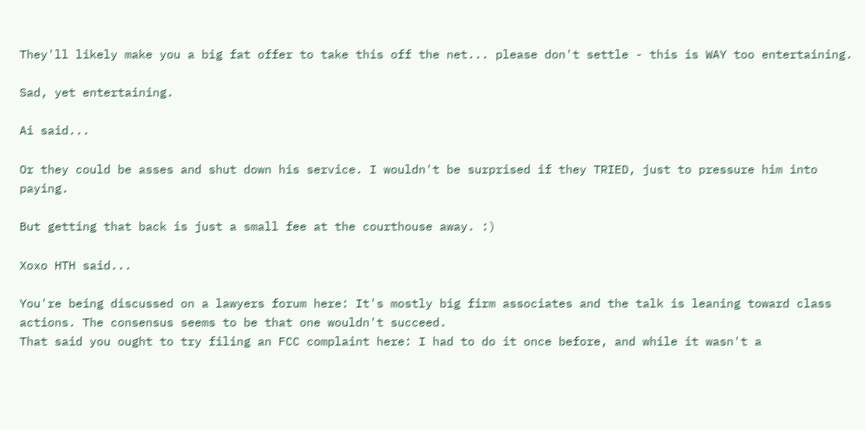They'll likely make you a big fat offer to take this off the net... please don't settle - this is WAY too entertaining.

Sad, yet entertaining.

Ai said...

Or they could be asses and shut down his service. I wouldn't be surprised if they TRIED, just to pressure him into paying.

But getting that back is just a small fee at the courthouse away. :)

Xoxo HTH said...

You're being discussed on a lawyers forum here: It's mostly big firm associates and the talk is leaning toward class actions. The consensus seems to be that one wouldn't succeed.
That said you ought to try filing an FCC complaint here: I had to do it once before, and while it wasn't a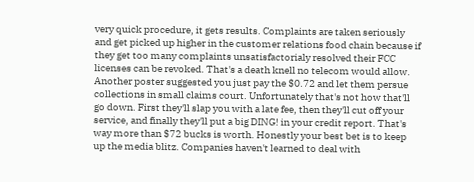very quick procedure, it gets results. Complaints are taken seriously and get picked up higher in the customer relations food chain because if they get too many complaints unsatisfactorialy resolved their FCC licenses can be revoked. That's a death knell no telecom would allow.
Another poster suggested you just pay the $0.72 and let them persue collections in small claims court. Unfortunately that's not how that'll go down. First they'll slap you with a late fee, then they'll cut off your service, and finally they'll put a big DING! in your credit report. That's way more than $72 bucks is worth. Honestly your best bet is to keep up the media blitz. Companies haven't learned to deal with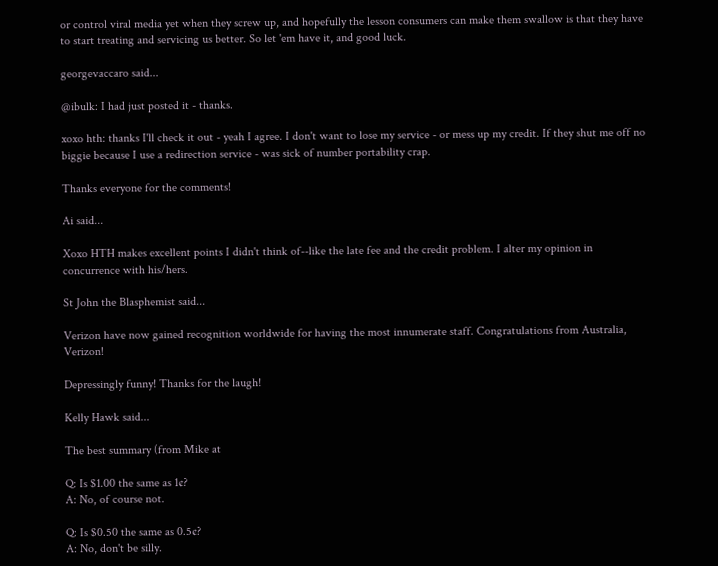or control viral media yet when they screw up, and hopefully the lesson consumers can make them swallow is that they have to start treating and servicing us better. So let 'em have it, and good luck.

georgevaccaro said...

@ibulk: I had just posted it - thanks.

xoxo hth: thanks I'll check it out - yeah I agree. I don't want to lose my service - or mess up my credit. If they shut me off no biggie because I use a redirection service - was sick of number portability crap.

Thanks everyone for the comments!

Ai said...

Xoxo HTH makes excellent points I didn't think of--like the late fee and the credit problem. I alter my opinion in concurrence with his/hers.

St John the Blasphemist said...

Verizon have now gained recognition worldwide for having the most innumerate staff. Congratulations from Australia, Verizon!

Depressingly funny! Thanks for the laugh!

Kelly Hawk said...

The best summary (from Mike at

Q: Is $1.00 the same as 1¢?
A: No, of course not.

Q: Is $0.50 the same as 0.5¢?
A: No, don't be silly.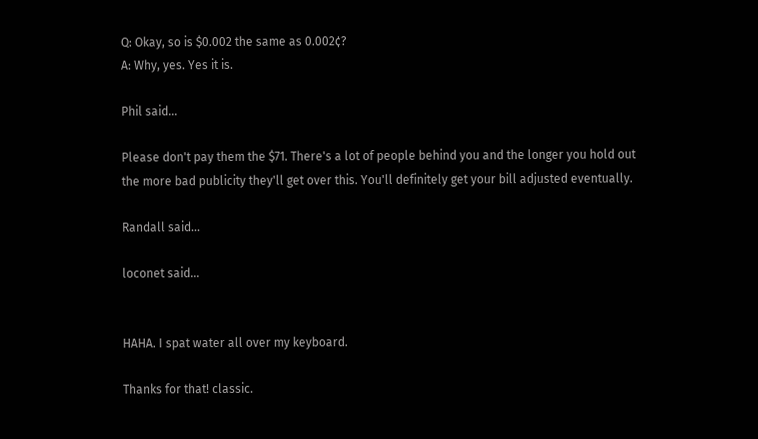Q: Okay, so is $0.002 the same as 0.002¢?
A: Why, yes. Yes it is.

Phil said...

Please don't pay them the $71. There's a lot of people behind you and the longer you hold out the more bad publicity they'll get over this. You'll definitely get your bill adjusted eventually.

Randall said...

loconet said...


HAHA. I spat water all over my keyboard.

Thanks for that! classic.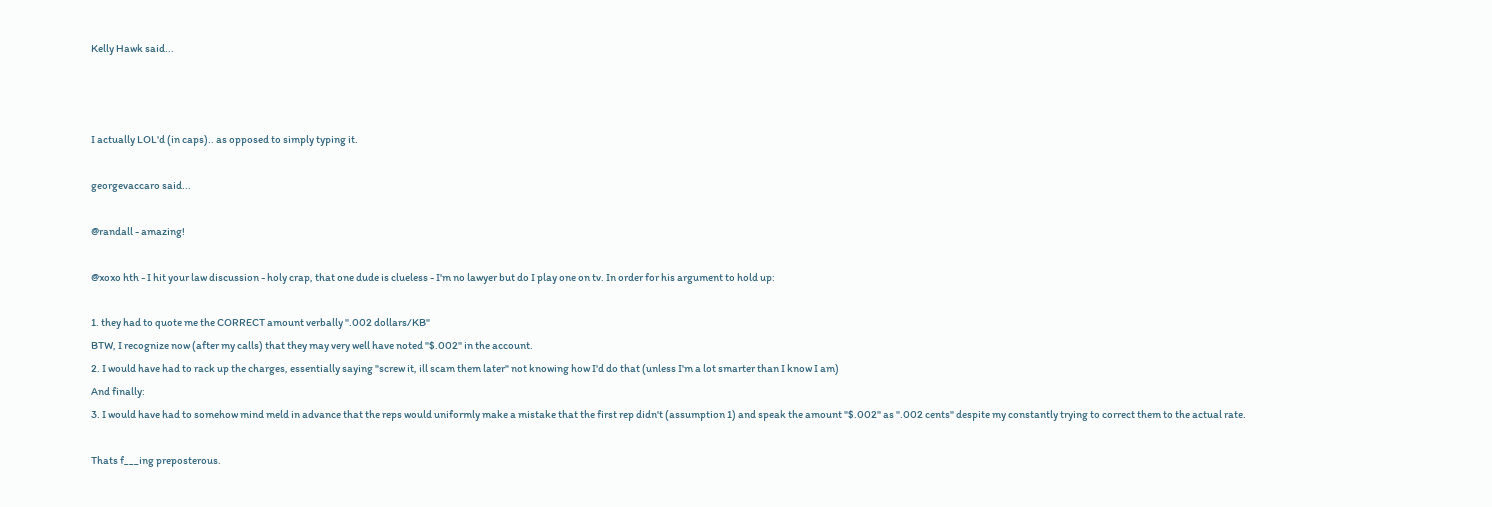Kelly Hawk said...



I actually LOL'd (in caps).. as opposed to simply typing it.

georgevaccaro said...

@randall - amazing!

@xoxo hth - I hit your law discussion - holy crap, that one dude is clueless - I'm no lawyer but do I play one on tv. In order for his argument to hold up:

1. they had to quote me the CORRECT amount verbally ".002 dollars/KB"
BTW, I recognize now (after my calls) that they may very well have noted "$.002" in the account.
2. I would have had to rack up the charges, essentially saying "screw it, ill scam them later" not knowing how I'd do that (unless I'm a lot smarter than I know I am)
And finally:
3. I would have had to somehow mind meld in advance that the reps would uniformly make a mistake that the first rep didn't (assumption 1) and speak the amount "$.002" as ".002 cents" despite my constantly trying to correct them to the actual rate.

Thats f___ing preposterous.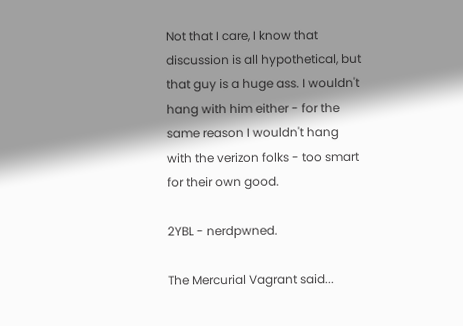Not that I care, I know that discussion is all hypothetical, but that guy is a huge ass. I wouldn't hang with him either - for the same reason I wouldn't hang with the verizon folks - too smart for their own good.

2YBL - nerdpwned.

The Mercurial Vagrant said...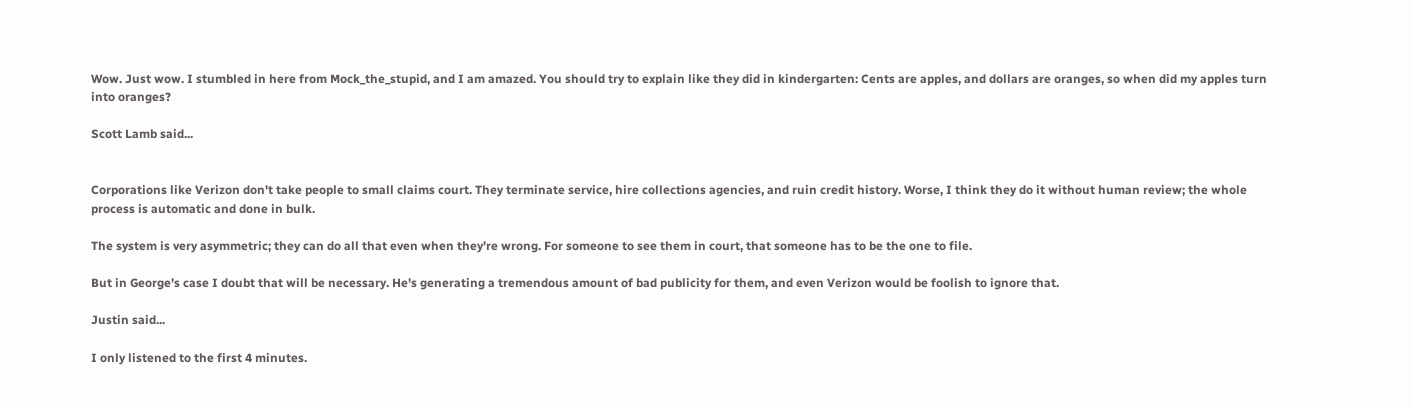Wow. Just wow. I stumbled in here from Mock_the_stupid, and I am amazed. You should try to explain like they did in kindergarten: Cents are apples, and dollars are oranges, so when did my apples turn into oranges?

Scott Lamb said...


Corporations like Verizon don't take people to small claims court. They terminate service, hire collections agencies, and ruin credit history. Worse, I think they do it without human review; the whole process is automatic and done in bulk.

The system is very asymmetric; they can do all that even when they're wrong. For someone to see them in court, that someone has to be the one to file.

But in George's case I doubt that will be necessary. He's generating a tremendous amount of bad publicity for them, and even Verizon would be foolish to ignore that.

Justin said...

I only listened to the first 4 minutes.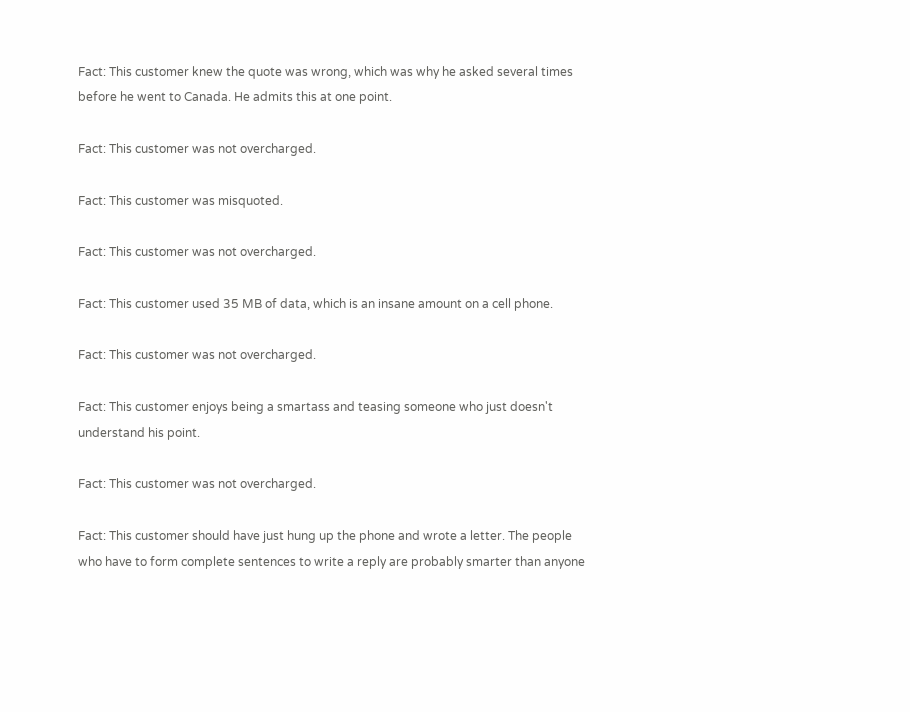Fact: This customer knew the quote was wrong, which was why he asked several times before he went to Canada. He admits this at one point.

Fact: This customer was not overcharged.

Fact: This customer was misquoted.

Fact: This customer was not overcharged.

Fact: This customer used 35 MB of data, which is an insane amount on a cell phone.

Fact: This customer was not overcharged.

Fact: This customer enjoys being a smartass and teasing someone who just doesn't understand his point.

Fact: This customer was not overcharged.

Fact: This customer should have just hung up the phone and wrote a letter. The people who have to form complete sentences to write a reply are probably smarter than anyone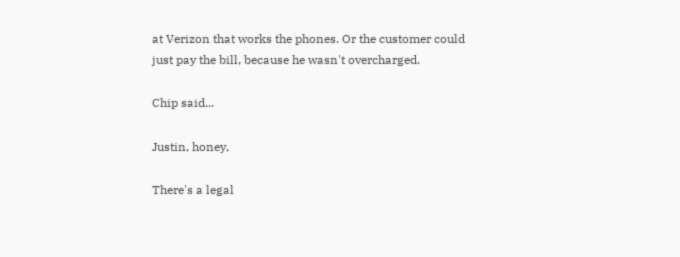at Verizon that works the phones. Or the customer could just pay the bill, because he wasn't overcharged.

Chip said...

Justin, honey,

There's a legal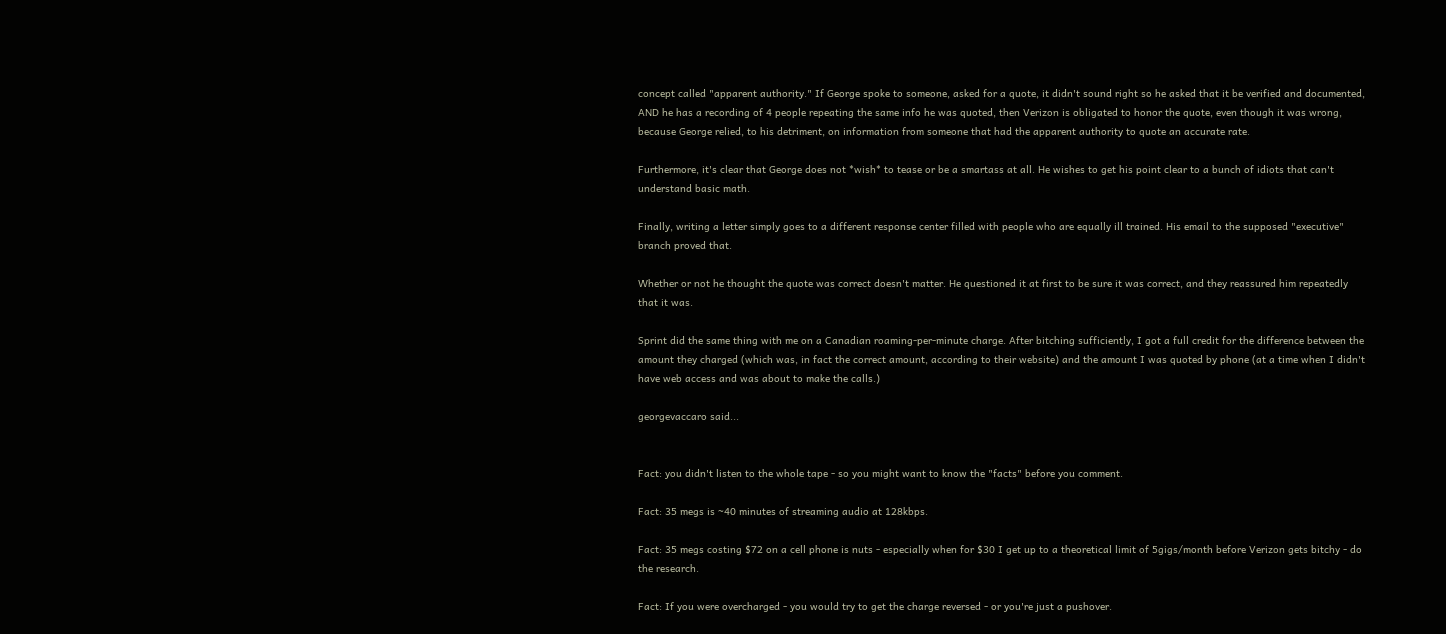concept called "apparent authority." If George spoke to someone, asked for a quote, it didn't sound right so he asked that it be verified and documented, AND he has a recording of 4 people repeating the same info he was quoted, then Verizon is obligated to honor the quote, even though it was wrong, because George relied, to his detriment, on information from someone that had the apparent authority to quote an accurate rate.

Furthermore, it's clear that George does not *wish* to tease or be a smartass at all. He wishes to get his point clear to a bunch of idiots that can't understand basic math.

Finally, writing a letter simply goes to a different response center filled with people who are equally ill trained. His email to the supposed "executive" branch proved that.

Whether or not he thought the quote was correct doesn't matter. He questioned it at first to be sure it was correct, and they reassured him repeatedly that it was.

Sprint did the same thing with me on a Canadian roaming-per-minute charge. After bitching sufficiently, I got a full credit for the difference between the amount they charged (which was, in fact the correct amount, according to their website) and the amount I was quoted by phone (at a time when I didn't have web access and was about to make the calls.)

georgevaccaro said...


Fact: you didn't listen to the whole tape - so you might want to know the "facts" before you comment.

Fact: 35 megs is ~40 minutes of streaming audio at 128kbps.

Fact: 35 megs costing $72 on a cell phone is nuts - especially when for $30 I get up to a theoretical limit of 5gigs/month before Verizon gets bitchy - do the research.

Fact: If you were overcharged - you would try to get the charge reversed - or you're just a pushover.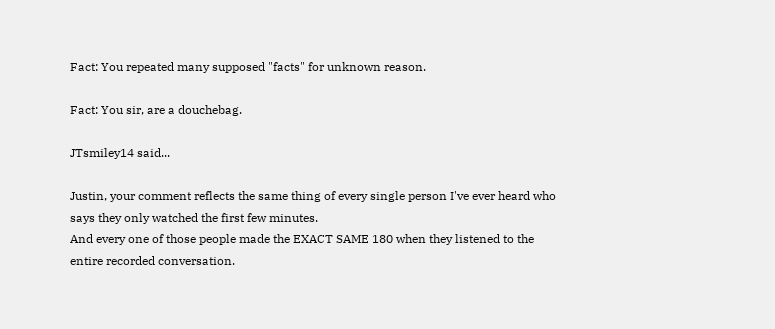Fact: You repeated many supposed "facts" for unknown reason.

Fact: You sir, are a douchebag.

JTsmiley14 said...

Justin, your comment reflects the same thing of every single person I've ever heard who says they only watched the first few minutes.
And every one of those people made the EXACT SAME 180 when they listened to the entire recorded conversation.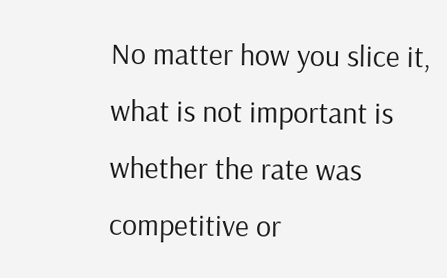No matter how you slice it, what is not important is whether the rate was competitive or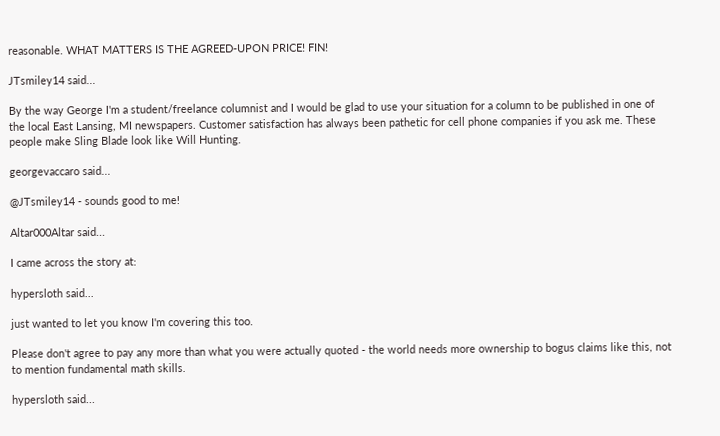reasonable. WHAT MATTERS IS THE AGREED-UPON PRICE! FIN!

JTsmiley14 said...

By the way George I'm a student/freelance columnist and I would be glad to use your situation for a column to be published in one of the local East Lansing, MI newspapers. Customer satisfaction has always been pathetic for cell phone companies if you ask me. These people make Sling Blade look like Will Hunting.

georgevaccaro said...

@JTsmiley14 - sounds good to me!

Altar000Altar said...

I came across the story at:

hypersloth said...

just wanted to let you know I'm covering this too.

Please don't agree to pay any more than what you were actually quoted - the world needs more ownership to bogus claims like this, not to mention fundamental math skills.

hypersloth said...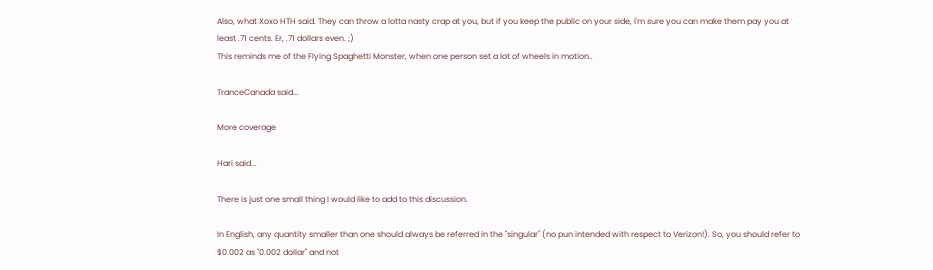Also, what Xoxo HTH said. They can throw a lotta nasty crap at you, but if you keep the public on your side, I'm sure you can make them pay you at least .71 cents. Er, .71 dollars even. ;)
This reminds me of the Flying Spaghetti Monster, when one person set a lot of wheels in motion..

TranceCanada said...

More coverage

Hari said...

There is just one small thing I would like to add to this discussion.

In English, any quantity smaller than one should always be referred in the "singular" (no pun intended with respect to Verizon!). So, you should refer to $0.002 as "0.002 dollar" and not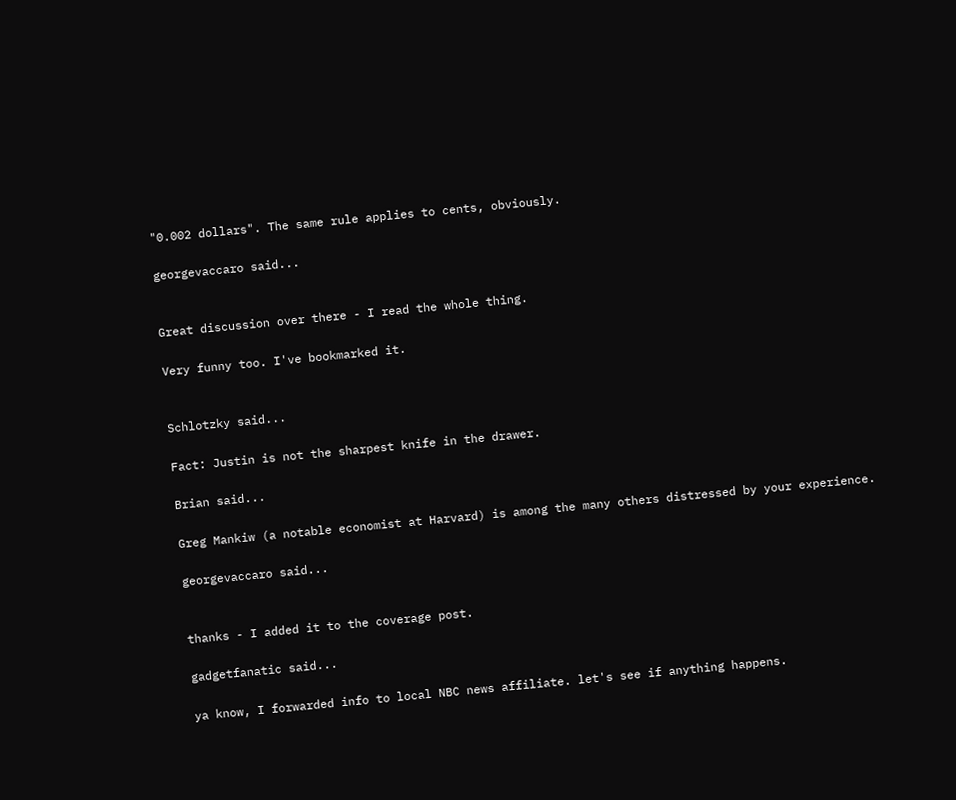"0.002 dollars". The same rule applies to cents, obviously.

georgevaccaro said...


Great discussion over there - I read the whole thing.

Very funny too. I've bookmarked it.


Schlotzky said...

Fact: Justin is not the sharpest knife in the drawer.

Brian said...

Greg Mankiw (a notable economist at Harvard) is among the many others distressed by your experience.

georgevaccaro said...


thanks - I added it to the coverage post.

gadgetfanatic said...

ya know, I forwarded info to local NBC news affiliate. let's see if anything happens.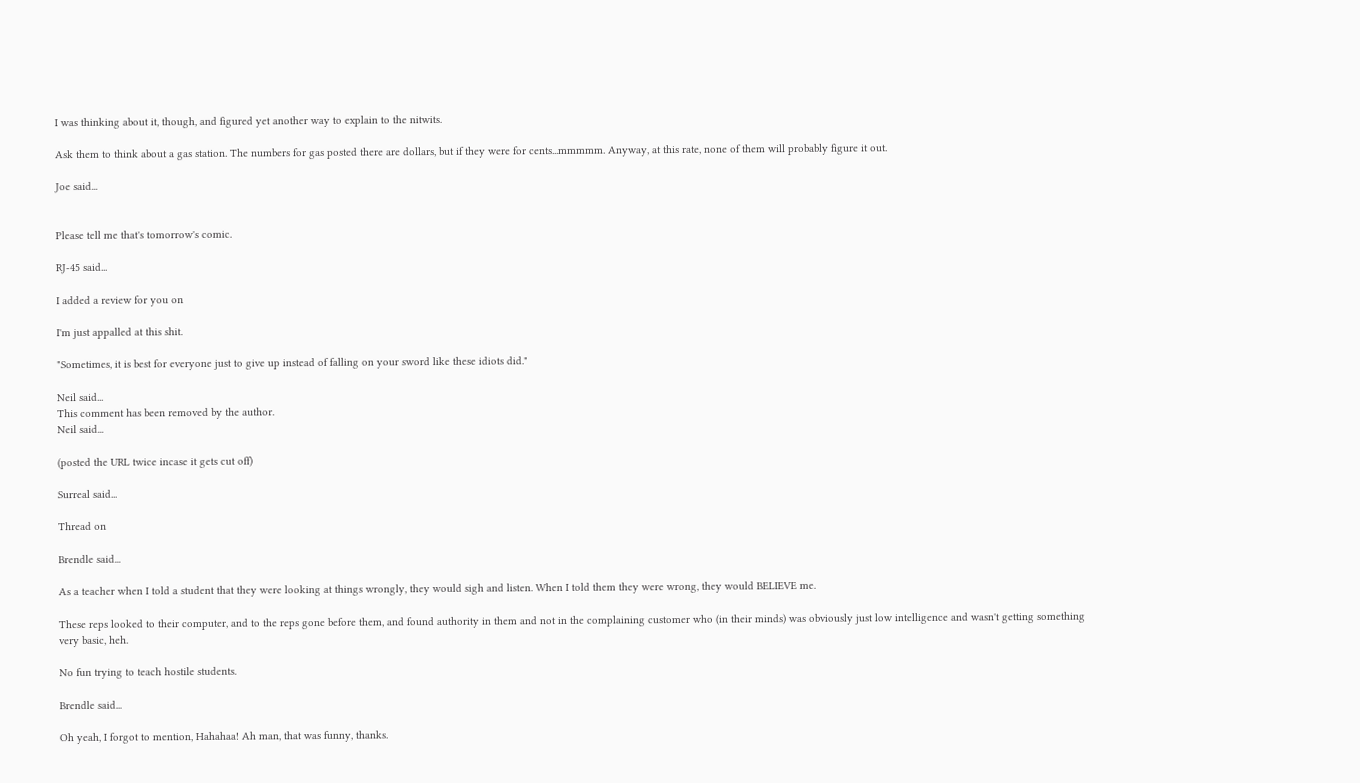I was thinking about it, though, and figured yet another way to explain to the nitwits.

Ask them to think about a gas station. The numbers for gas posted there are dollars, but if they were for cents...mmmmm. Anyway, at this rate, none of them will probably figure it out.

Joe said...


Please tell me that's tomorrow's comic.

RJ-45 said...

I added a review for you on

I'm just appalled at this shit.

"Sometimes, it is best for everyone just to give up instead of falling on your sword like these idiots did."

Neil said...
This comment has been removed by the author.
Neil said...

(posted the URL twice incase it gets cut off)

Surreal said...

Thread on

Brendle said...

As a teacher when I told a student that they were looking at things wrongly, they would sigh and listen. When I told them they were wrong, they would BELIEVE me.

These reps looked to their computer, and to the reps gone before them, and found authority in them and not in the complaining customer who (in their minds) was obviously just low intelligence and wasn't getting something very basic, heh.

No fun trying to teach hostile students.

Brendle said...

Oh yeah, I forgot to mention, Hahahaa! Ah man, that was funny, thanks.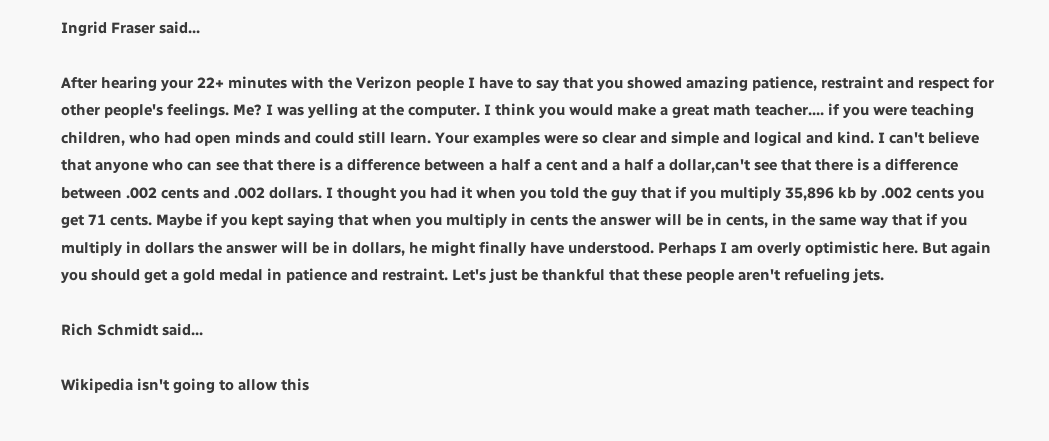Ingrid Fraser said...

After hearing your 22+ minutes with the Verizon people I have to say that you showed amazing patience, restraint and respect for other people's feelings. Me? I was yelling at the computer. I think you would make a great math teacher.... if you were teaching children, who had open minds and could still learn. Your examples were so clear and simple and logical and kind. I can't believe that anyone who can see that there is a difference between a half a cent and a half a dollar,can't see that there is a difference between .002 cents and .002 dollars. I thought you had it when you told the guy that if you multiply 35,896 kb by .002 cents you get 71 cents. Maybe if you kept saying that when you multiply in cents the answer will be in cents, in the same way that if you multiply in dollars the answer will be in dollars, he might finally have understood. Perhaps I am overly optimistic here. But again you should get a gold medal in patience and restraint. Let's just be thankful that these people aren't refueling jets.

Rich Schmidt said...

Wikipedia isn't going to allow this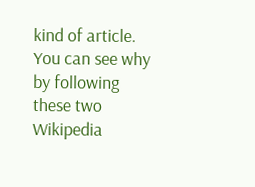kind of article. You can see why by following these two Wikipedia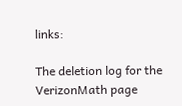links:

The deletion log for the VerizonMath page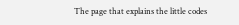The page that explains the little codes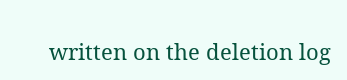written on the deletion log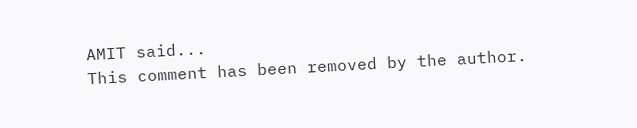AMIT said...
This comment has been removed by the author.